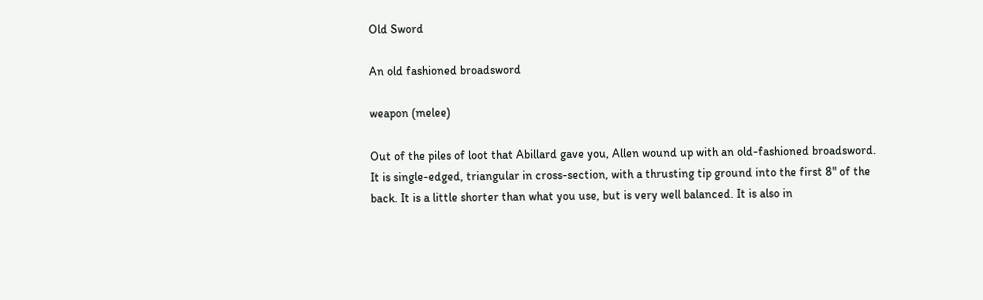Old Sword

An old fashioned broadsword

weapon (melee)

Out of the piles of loot that Abillard gave you, Allen wound up with an old-fashioned broadsword. It is single-edged, triangular in cross-section, with a thrusting tip ground into the first 8" of the back. It is a little shorter than what you use, but is very well balanced. It is also in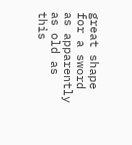great shape for a sword as apparently as old as this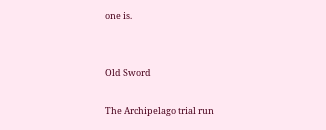one is.


Old Sword

The Archipelago trial run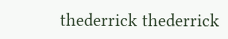thederrick thederrick